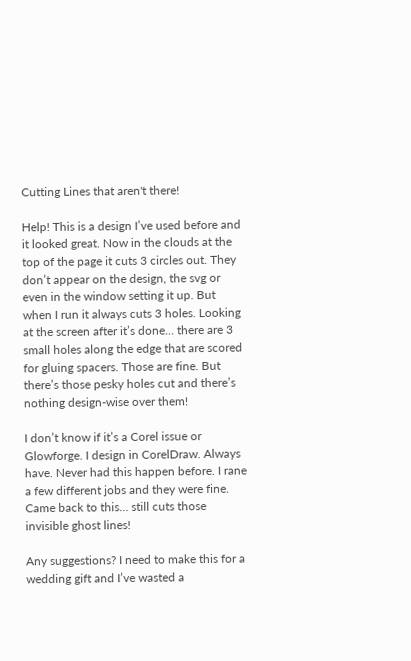Cutting Lines that aren't there!

Help! This is a design I’ve used before and it looked great. Now in the clouds at the top of the page it cuts 3 circles out. They don’t appear on the design, the svg or even in the window setting it up. But when I run it always cuts 3 holes. Looking at the screen after it’s done… there are 3 small holes along the edge that are scored for gluing spacers. Those are fine. But there’s those pesky holes cut and there’s nothing design-wise over them!

I don’t know if it’s a Corel issue or Glowforge. I design in CorelDraw. Always have. Never had this happen before. I rane a few different jobs and they were fine. Came back to this… still cuts those invisible ghost lines!

Any suggestions? I need to make this for a wedding gift and I’ve wasted a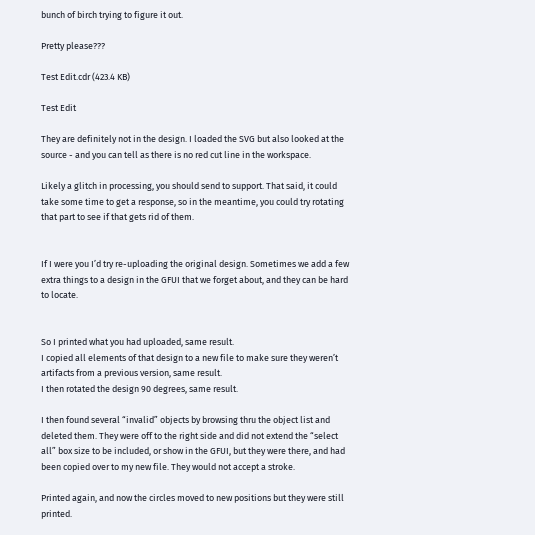bunch of birch trying to figure it out.

Pretty please???

Test Edit.cdr (423.4 KB)

Test Edit

They are definitely not in the design. I loaded the SVG but also looked at the source - and you can tell as there is no red cut line in the workspace.

Likely a glitch in processing, you should send to support. That said, it could take some time to get a response, so in the meantime, you could try rotating that part to see if that gets rid of them.


If I were you I’d try re-uploading the original design. Sometimes we add a few extra things to a design in the GFUI that we forget about, and they can be hard to locate.


So I printed what you had uploaded, same result.
I copied all elements of that design to a new file to make sure they weren’t artifacts from a previous version, same result.
I then rotated the design 90 degrees, same result.

I then found several “invalid” objects by browsing thru the object list and deleted them. They were off to the right side and did not extend the “select all” box size to be included, or show in the GFUI, but they were there, and had been copied over to my new file. They would not accept a stroke.

Printed again, and now the circles moved to new positions but they were still printed.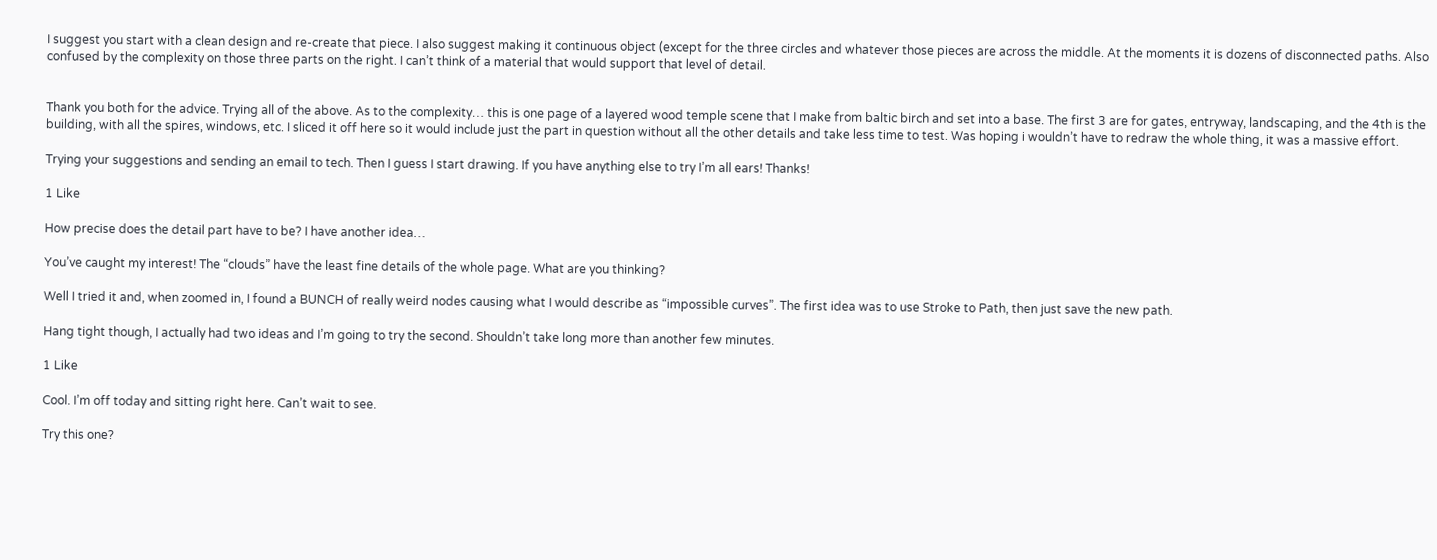I suggest you start with a clean design and re-create that piece. I also suggest making it continuous object (except for the three circles and whatever those pieces are across the middle. At the moments it is dozens of disconnected paths. Also confused by the complexity on those three parts on the right. I can’t think of a material that would support that level of detail.


Thank you both for the advice. Trying all of the above. As to the complexity… this is one page of a layered wood temple scene that I make from baltic birch and set into a base. The first 3 are for gates, entryway, landscaping, and the 4th is the building, with all the spires, windows, etc. I sliced it off here so it would include just the part in question without all the other details and take less time to test. Was hoping i wouldn’t have to redraw the whole thing, it was a massive effort.

Trying your suggestions and sending an email to tech. Then I guess I start drawing. If you have anything else to try I’m all ears! Thanks!

1 Like

How precise does the detail part have to be? I have another idea…

You’ve caught my interest! The “clouds” have the least fine details of the whole page. What are you thinking?

Well I tried it and, when zoomed in, I found a BUNCH of really weird nodes causing what I would describe as “impossible curves”. The first idea was to use Stroke to Path, then just save the new path.

Hang tight though, I actually had two ideas and I’m going to try the second. Shouldn’t take long more than another few minutes.

1 Like

Cool. I’m off today and sitting right here. Can’t wait to see.

Try this one?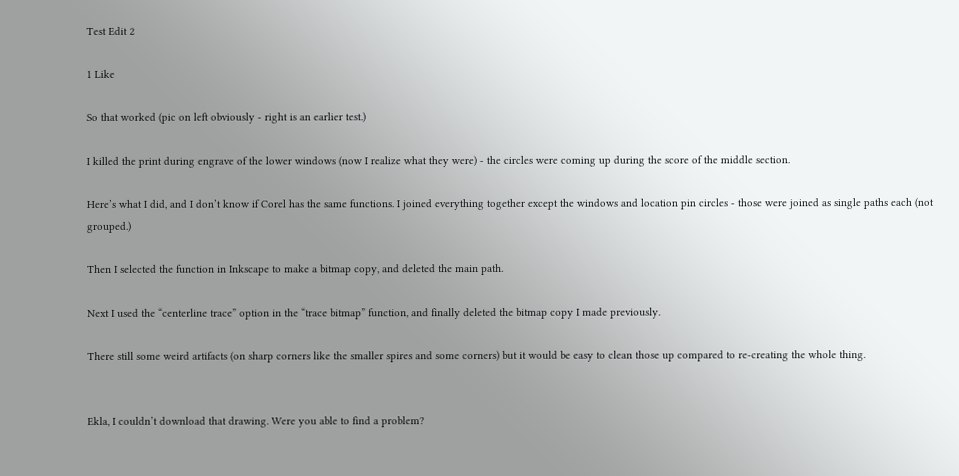Test Edit 2

1 Like

So that worked (pic on left obviously - right is an earlier test.)

I killed the print during engrave of the lower windows (now I realize what they were) - the circles were coming up during the score of the middle section.

Here’s what I did, and I don’t know if Corel has the same functions. I joined everything together except the windows and location pin circles - those were joined as single paths each (not grouped.)

Then I selected the function in Inkscape to make a bitmap copy, and deleted the main path.

Next I used the “centerline trace” option in the “trace bitmap” function, and finally deleted the bitmap copy I made previously.

There still some weird artifacts (on sharp corners like the smaller spires and some corners) but it would be easy to clean those up compared to re-creating the whole thing.


Ekla, I couldn’t download that drawing. Were you able to find a problem?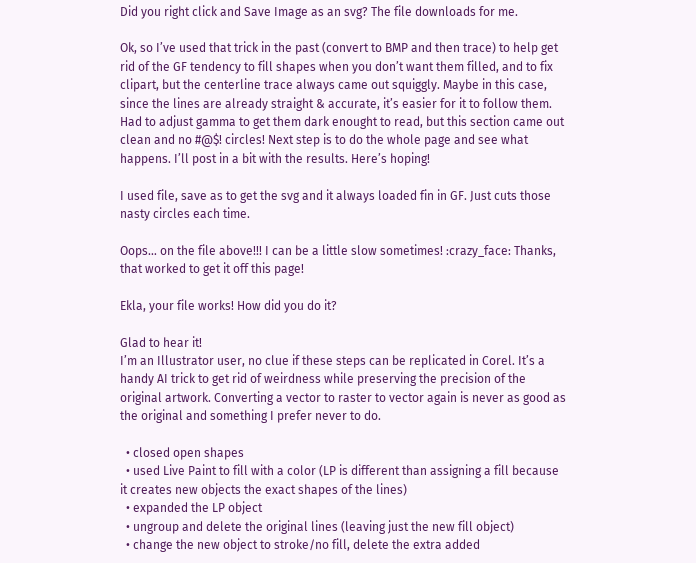Did you right click and Save Image as an svg? The file downloads for me.

Ok, so I’ve used that trick in the past (convert to BMP and then trace) to help get rid of the GF tendency to fill shapes when you don’t want them filled, and to fix clipart, but the centerline trace always came out squiggly. Maybe in this case, since the lines are already straight & accurate, it’s easier for it to follow them. Had to adjust gamma to get them dark enought to read, but this section came out clean and no #@$! circles! Next step is to do the whole page and see what happens. I’ll post in a bit with the results. Here’s hoping!

I used file, save as to get the svg and it always loaded fin in GF. Just cuts those nasty circles each time.

Oops… on the file above!!! I can be a little slow sometimes! :crazy_face: Thanks, that worked to get it off this page!

Ekla, your file works! How did you do it?

Glad to hear it!
I’m an Illustrator user, no clue if these steps can be replicated in Corel. It’s a handy AI trick to get rid of weirdness while preserving the precision of the original artwork. Converting a vector to raster to vector again is never as good as the original and something I prefer never to do.

  • closed open shapes
  • used Live Paint to fill with a color (LP is different than assigning a fill because it creates new objects the exact shapes of the lines)
  • expanded the LP object
  • ungroup and delete the original lines (leaving just the new fill object)
  • change the new object to stroke/no fill, delete the extra added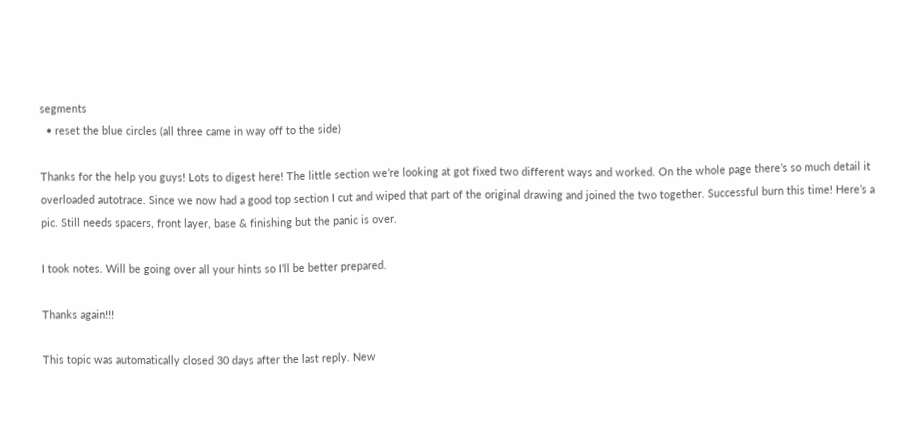segments
  • reset the blue circles (all three came in way off to the side)

Thanks for the help you guys! Lots to digest here! The little section we’re looking at got fixed two different ways and worked. On the whole page there’s so much detail it overloaded autotrace. Since we now had a good top section I cut and wiped that part of the original drawing and joined the two together. Successful burn this time! Here’s a pic. Still needs spacers, front layer, base & finishing but the panic is over.

I took notes. Will be going over all your hints so I’ll be better prepared.

Thanks again!!!

This topic was automatically closed 30 days after the last reply. New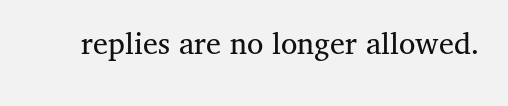replies are no longer allowed.